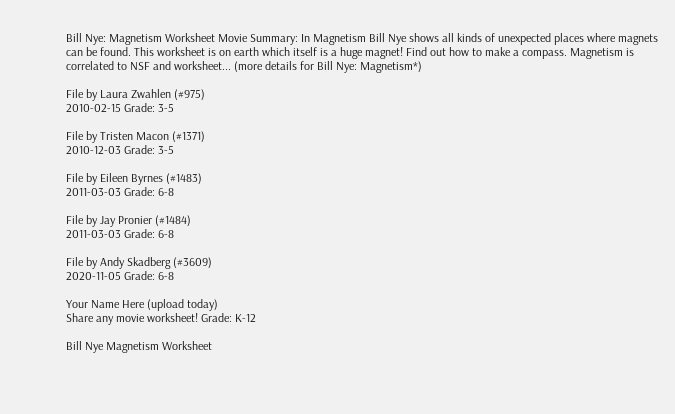Bill Nye: Magnetism Worksheet Movie Summary: In Magnetism Bill Nye shows all kinds of unexpected places where magnets can be found. This worksheet is on earth which itself is a huge magnet! Find out how to make a compass. Magnetism is correlated to NSF and worksheet... (more details for Bill Nye: Magnetism*)

File by Laura Zwahlen (#975)
2010-02-15 Grade: 3-5

File by Tristen Macon (#1371)
2010-12-03 Grade: 3-5

File by Eileen Byrnes (#1483)
2011-03-03 Grade: 6-8

File by Jay Pronier (#1484)
2011-03-03 Grade: 6-8

File by Andy Skadberg (#3609)
2020-11-05 Grade: 6-8

Your Name Here (upload today)
Share any movie worksheet! Grade: K-12

Bill Nye Magnetism Worksheet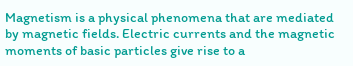Magnetism is a physical phenomena that are mediated by magnetic fields. Electric currents and the magnetic moments of basic particles give rise to a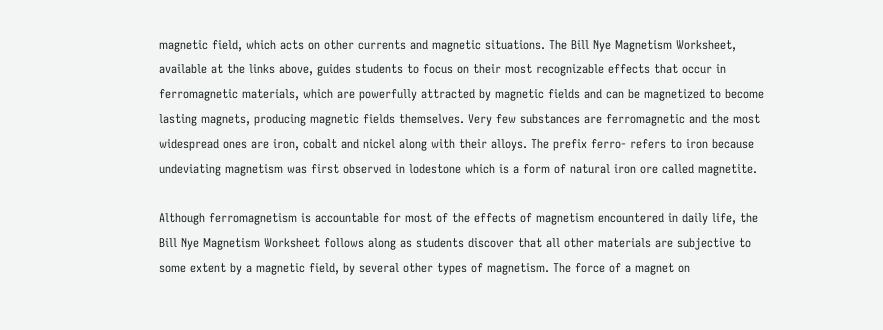magnetic field, which acts on other currents and magnetic situations. The Bill Nye Magnetism Worksheet, available at the links above, guides students to focus on their most recognizable effects that occur in ferromagnetic materials, which are powerfully attracted by magnetic fields and can be magnetized to become lasting magnets, producing magnetic fields themselves. Very few substances are ferromagnetic and the most widespread ones are iron, cobalt and nickel along with their alloys. The prefix ferro- refers to iron because undeviating magnetism was first observed in lodestone which is a form of natural iron ore called magnetite.

Although ferromagnetism is accountable for most of the effects of magnetism encountered in daily life, the Bill Nye Magnetism Worksheet follows along as students discover that all other materials are subjective to some extent by a magnetic field, by several other types of magnetism. The force of a magnet on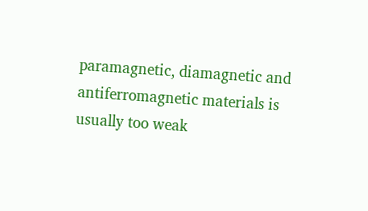paramagnetic, diamagnetic and antiferromagnetic materials is usually too weak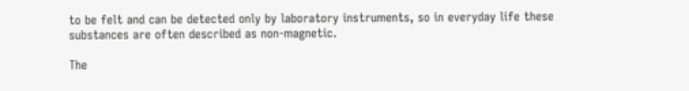to be felt and can be detected only by laboratory instruments, so in everyday life these substances are often described as non-magnetic.

The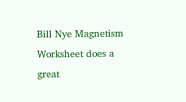Bill Nye Magnetism Worksheet does a great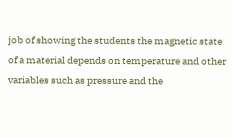job of showing the students the magnetic state of a material depends on temperature and other variables such as pressure and the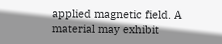applied magnetic field. A material may exhibit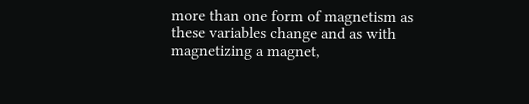more than one form of magnetism as these variables change and as with magnetizing a magnet,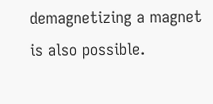demagnetizing a magnet is also possible.